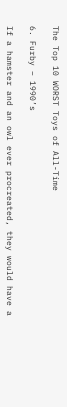The Top 10 WORST Toys of All-Time

6. Furby – 1990’s

If a hamster and an owl ever procreated, they would have a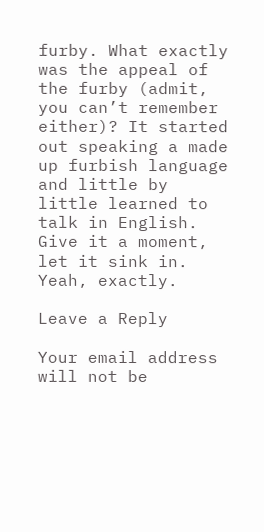furby. What exactly was the appeal of the furby (admit, you can’t remember either)? It started out speaking a made up furbish language and little by little learned to talk in English. Give it a moment, let it sink in. Yeah, exactly.

Leave a Reply

Your email address will not be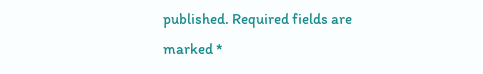published. Required fields are marked *